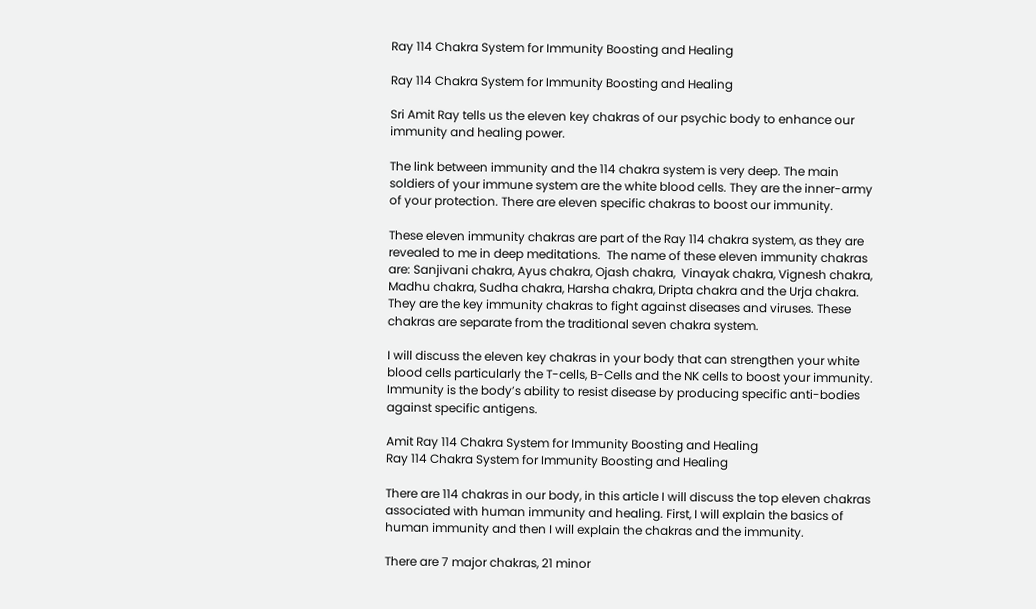Ray 114 Chakra System for Immunity Boosting and Healing

Ray 114 Chakra System for Immunity Boosting and Healing

Sri Amit Ray tells us the eleven key chakras of our psychic body to enhance our immunity and healing power.

The link between immunity and the 114 chakra system is very deep. The main soldiers of your immune system are the white blood cells. They are the inner-army of your protection. There are eleven specific chakras to boost our immunity.

These eleven immunity chakras are part of the Ray 114 chakra system, as they are revealed to me in deep meditations.  The name of these eleven immunity chakras are: Sanjivani chakra, Ayus chakra, Ojash chakra,  Vinayak chakra, Vignesh chakra, Madhu chakra, Sudha chakra, Harsha chakra, Dripta chakra and the Urja chakra. They are the key immunity chakras to fight against diseases and viruses. These chakras are separate from the traditional seven chakra system.

I will discuss the eleven key chakras in your body that can strengthen your white blood cells particularly the T-cells, B-Cells and the NK cells to boost your immunity. Immunity is the body’s ability to resist disease by producing specific anti-bodies against specific antigens.

Amit Ray 114 Chakra System for Immunity Boosting and Healing
Ray 114 Chakra System for Immunity Boosting and Healing

There are 114 chakras in our body, in this article I will discuss the top eleven chakras associated with human immunity and healing. First, I will explain the basics of human immunity and then I will explain the chakras and the immunity.

There are 7 major chakras, 21 minor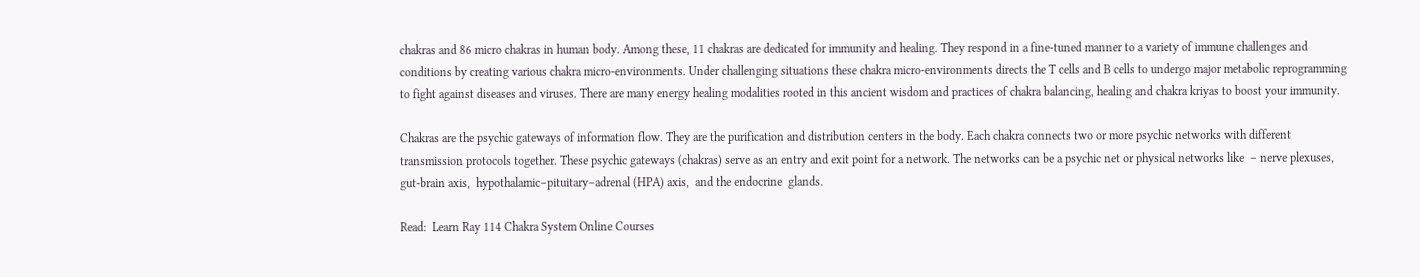chakras and 86 micro chakras in human body. Among these, 11 chakras are dedicated for immunity and healing. They respond in a fine-tuned manner to a variety of immune challenges and conditions by creating various chakra micro-environments. Under challenging situations these chakra micro-environments directs the T cells and B cells to undergo major metabolic reprogramming to fight against diseases and viruses. There are many energy healing modalities rooted in this ancient wisdom and practices of chakra balancing, healing and chakra kriyas to boost your immunity.

Chakras are the psychic gateways of information flow. They are the purification and distribution centers in the body. Each chakra connects two or more psychic networks with different transmission protocols together. These psychic gateways (chakras) serve as an entry and exit point for a network. The networks can be a psychic net or physical networks like  – nerve plexuses, gut-brain axis,  hypothalamic–pituitary–adrenal (HPA) axis,  and the endocrine  glands.

Read:  Learn Ray 114 Chakra System Online Courses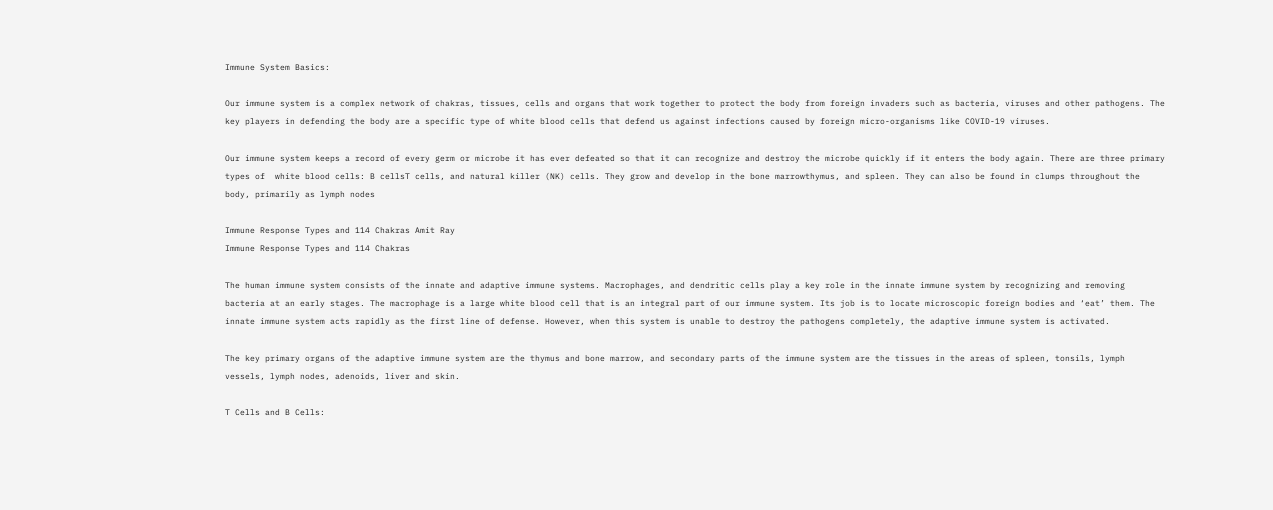Immune System Basics:

Our immune system is a complex network of chakras, tissues, cells and organs that work together to protect the body from foreign invaders such as bacteria, viruses and other pathogens. The key players in defending the body are a specific type of white blood cells that defend us against infections caused by foreign micro-organisms like COVID-19 viruses.

Our immune system keeps a record of every germ or microbe it has ever defeated so that it can recognize and destroy the microbe quickly if it enters the body again. There are three primary types of  white blood cells: B cellsT cells, and natural killer (NK) cells. They grow and develop in the bone marrowthymus, and spleen. They can also be found in clumps throughout the body, primarily as lymph nodes

Immune Response Types and 114 Chakras Amit Ray
Immune Response Types and 114 Chakras

The human immune system consists of the innate and adaptive immune systems. Macrophages, and dendritic cells play a key role in the innate immune system by recognizing and removing bacteria at an early stages. The macrophage is a large white blood cell that is an integral part of our immune system. Its job is to locate microscopic foreign bodies and ‘eat’ them. The innate immune system acts rapidly as the first line of defense. However, when this system is unable to destroy the pathogens completely, the adaptive immune system is activated.

The key primary organs of the adaptive immune system are the thymus and bone marrow, and secondary parts of the immune system are the tissues in the areas of spleen, tonsils, lymph vessels, lymph nodes, adenoids, liver and skin.

T Cells and B Cells: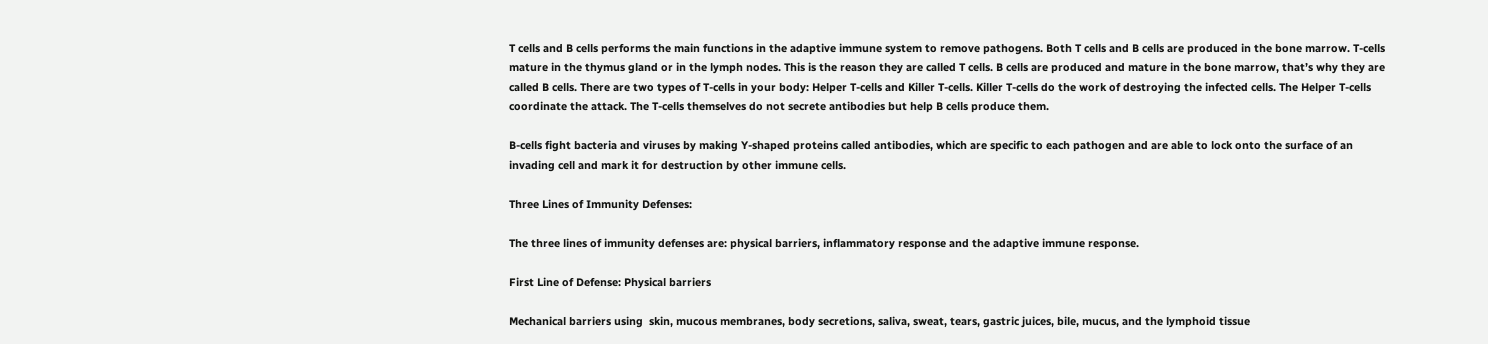T cells and B cells performs the main functions in the adaptive immune system to remove pathogens. Both T cells and B cells are produced in the bone marrow. T-cells mature in the thymus gland or in the lymph nodes. This is the reason they are called T cells. B cells are produced and mature in the bone marrow, that’s why they are called B cells. There are two types of T-cells in your body: Helper T-cells and Killer T-cells. Killer T-cells do the work of destroying the infected cells. The Helper T-cells coordinate the attack. The T-cells themselves do not secrete antibodies but help B cells produce them.

B-cells fight bacteria and viruses by making Y-shaped proteins called antibodies, which are specific to each pathogen and are able to lock onto the surface of an invading cell and mark it for destruction by other immune cells.

Three Lines of Immunity Defenses:

The three lines of immunity defenses are: physical barriers, inflammatory response and the adaptive immune response.

First Line of Defense: Physical barriers

Mechanical barriers using  skin, mucous membranes, body secretions, saliva, sweat, tears, gastric juices, bile, mucus, and the lymphoid tissue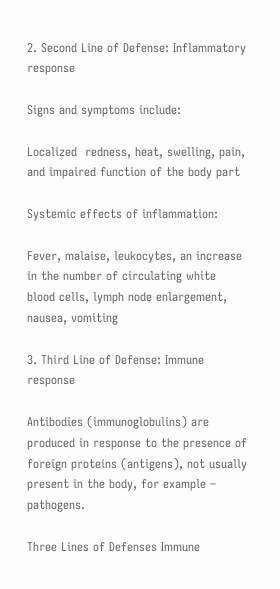2. Second Line of Defense: Inflammatory response

Signs and symptoms include:

Localized  redness, heat, swelling, pain, and impaired function of the body part

Systemic effects of inflammation:

Fever, malaise, leukocytes, an increase in the number of circulating white blood cells, lymph node enlargement, nausea, vomiting

3. Third Line of Defense: Immune response

Antibodies (immunoglobulins) are produced in response to the presence of foreign proteins (antigens), not usually present in the body, for example – pathogens.

Three Lines of Defenses Immune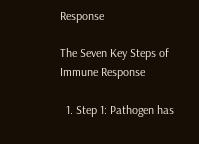Response

The Seven Key Steps of Immune Response

  1. Step 1: Pathogen has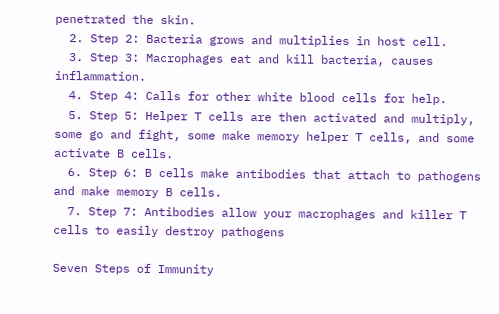penetrated the skin.
  2. Step 2: Bacteria grows and multiplies in host cell.
  3. Step 3: Macrophages eat and kill bacteria, causes inflammation.
  4. Step 4: Calls for other white blood cells for help.
  5. Step 5: Helper T cells are then activated and multiply, some go and fight, some make memory helper T cells, and some activate B cells.
  6. Step 6: B cells make antibodies that attach to pathogens and make memory B cells.
  7. Step 7: Antibodies allow your macrophages and killer T cells to easily destroy pathogens

Seven Steps of Immunity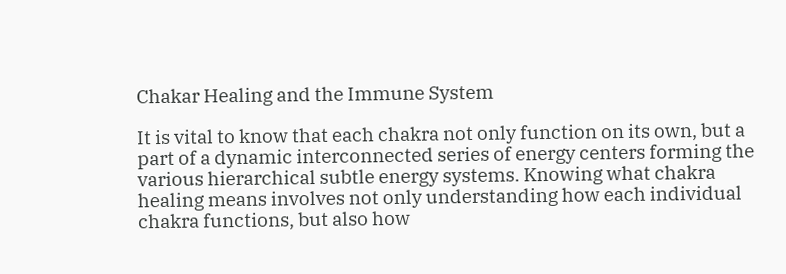Chakar Healing and the Immune System

It is vital to know that each chakra not only function on its own, but a part of a dynamic interconnected series of energy centers forming the various hierarchical subtle energy systems. Knowing what chakra healing means involves not only understanding how each individual chakra functions, but also how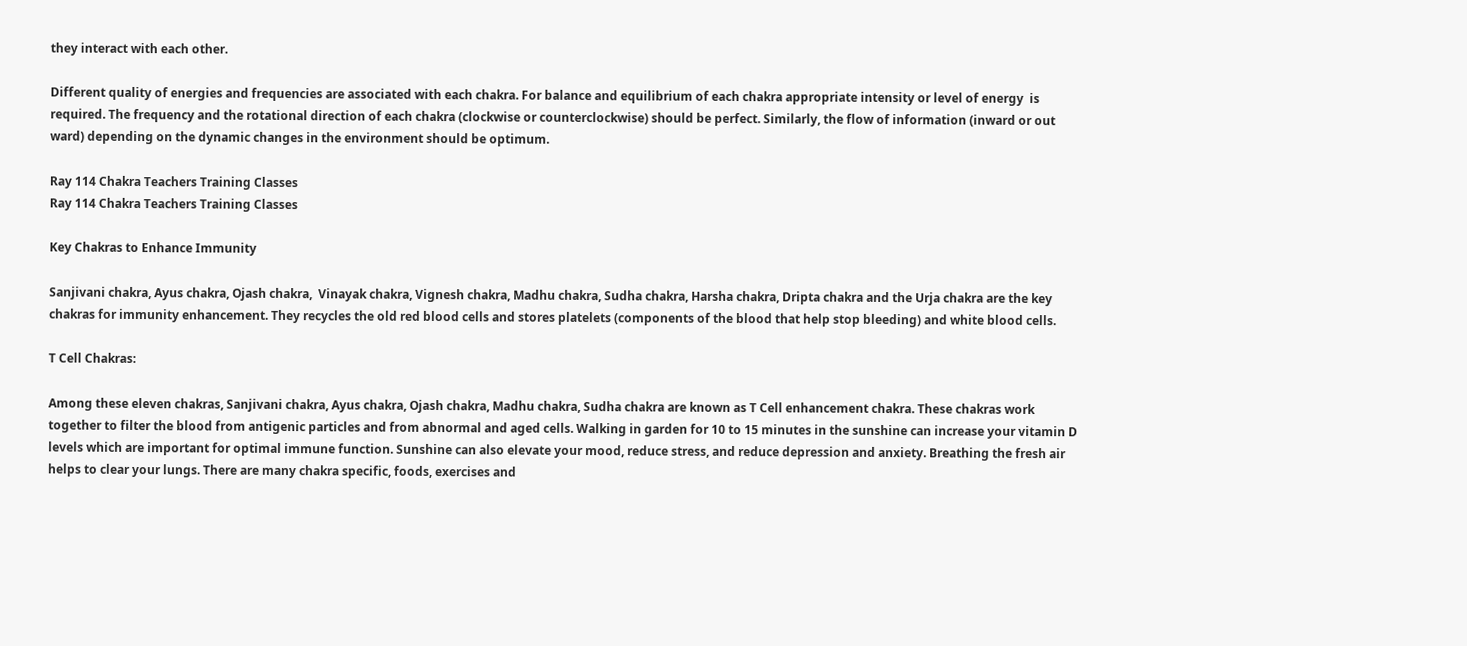they interact with each other.

Different quality of energies and frequencies are associated with each chakra. For balance and equilibrium of each chakra appropriate intensity or level of energy  is required. The frequency and the rotational direction of each chakra (clockwise or counterclockwise) should be perfect. Similarly, the flow of information (inward or out ward) depending on the dynamic changes in the environment should be optimum.

Ray 114 Chakra Teachers Training Classes
Ray 114 Chakra Teachers Training Classes

Key Chakras to Enhance Immunity

Sanjivani chakra, Ayus chakra, Ojash chakra,  Vinayak chakra, Vignesh chakra, Madhu chakra, Sudha chakra, Harsha chakra, Dripta chakra and the Urja chakra are the key chakras for immunity enhancement. They recycles the old red blood cells and stores platelets (components of the blood that help stop bleeding) and white blood cells.

T Cell Chakras:

Among these eleven chakras, Sanjivani chakra, Ayus chakra, Ojash chakra, Madhu chakra, Sudha chakra are known as T Cell enhancement chakra. These chakras work together to filter the blood from antigenic particles and from abnormal and aged cells. Walking in garden for 10 to 15 minutes in the sunshine can increase your vitamin D levels which are important for optimal immune function. Sunshine can also elevate your mood, reduce stress, and reduce depression and anxiety. Breathing the fresh air helps to clear your lungs. There are many chakra specific, foods, exercises and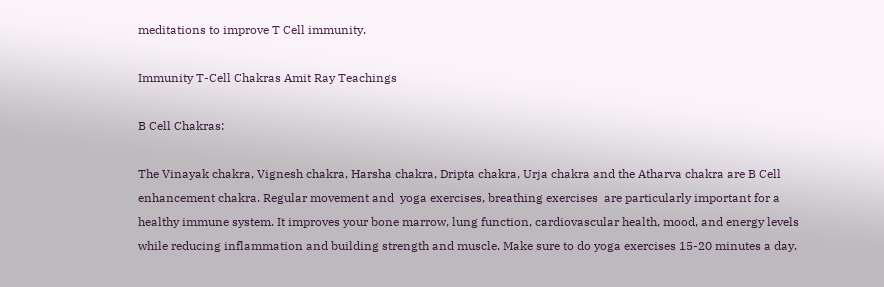meditations to improve T Cell immunity.

Immunity T-Cell Chakras Amit Ray Teachings

B Cell Chakras:

The Vinayak chakra, Vignesh chakra, Harsha chakra, Dripta chakra, Urja chakra and the Atharva chakra are B Cell enhancement chakra. Regular movement and  yoga exercises, breathing exercises  are particularly important for a healthy immune system. It improves your bone marrow, lung function, cardiovascular health, mood, and energy levels while reducing inflammation and building strength and muscle. Make sure to do yoga exercises 15-20 minutes a day.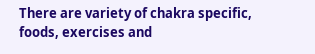There are variety of chakra specific, foods, exercises and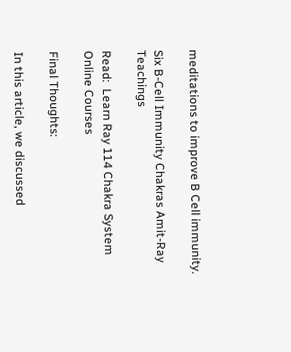meditations to improve B Cell immunity.

Six B-Cell Immunity Chakras Amit-Ray Teachings

Read:  Learn Ray 114 Chakra System Online Courses

Final Thoughts:

In this article, we discussed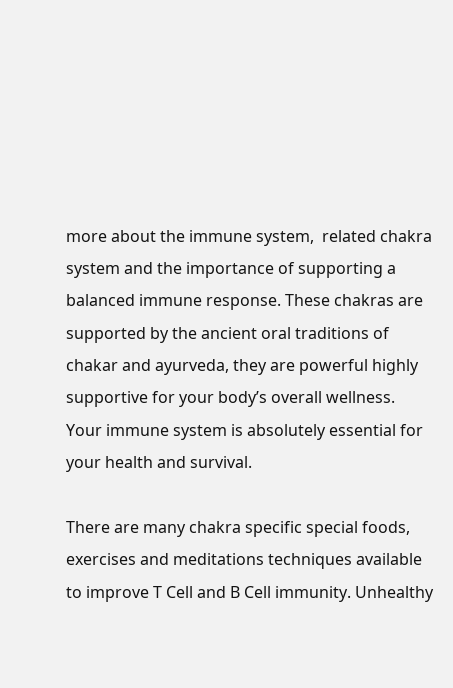more about the immune system,  related chakra system and the importance of supporting a balanced immune response. These chakras are supported by the ancient oral traditions of chakar and ayurveda, they are powerful highly supportive for your body’s overall wellness.  Your immune system is absolutely essential for your health and survival.

There are many chakra specific special foods, exercises and meditations techniques available to improve T Cell and B Cell immunity. Unhealthy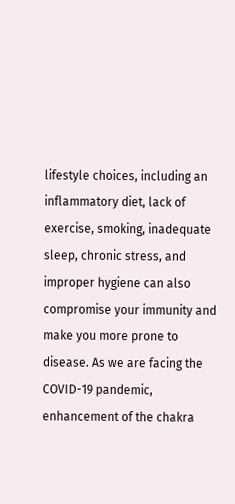lifestyle choices, including an inflammatory diet, lack of exercise, smoking, inadequate sleep, chronic stress, and improper hygiene can also compromise your immunity and make you more prone to disease. As we are facing the COVID-19 pandemic, enhancement of the chakra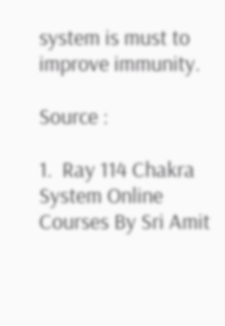system is must to improve immunity.

Source :

1.  Ray 114 Chakra System Online Courses By Sri Amit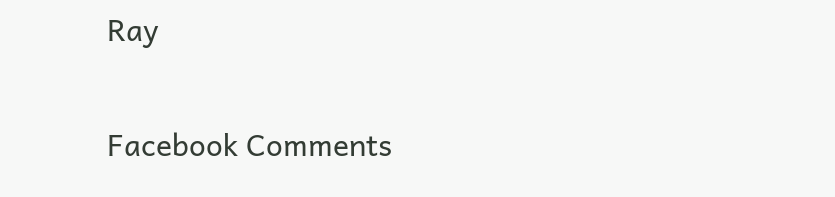Ray

Facebook Comments